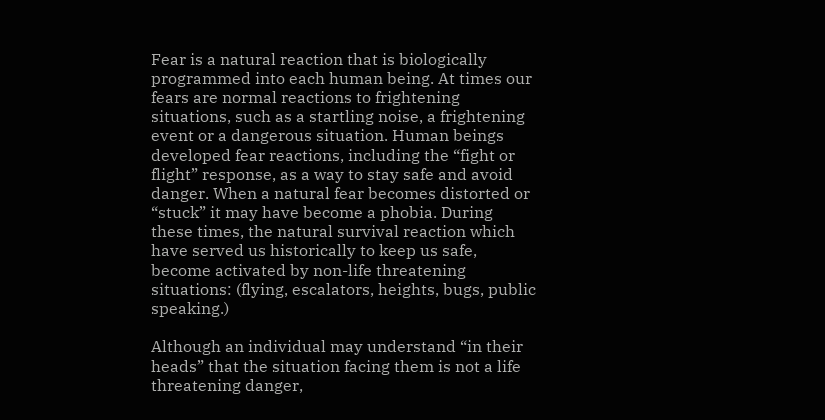Fear is a natural reaction that is biologically programmed into each human being. At times our fears are normal reactions to frightening situations, such as a startling noise, a frightening event or a dangerous situation. Human beings developed fear reactions, including the “fight or flight” response, as a way to stay safe and avoid danger. When a natural fear becomes distorted or “stuck” it may have become a phobia. During these times, the natural survival reaction which have served us historically to keep us safe, become activated by non-life threatening situations: (flying, escalators, heights, bugs, public speaking.)

Although an individual may understand “in their heads” that the situation facing them is not a life threatening danger,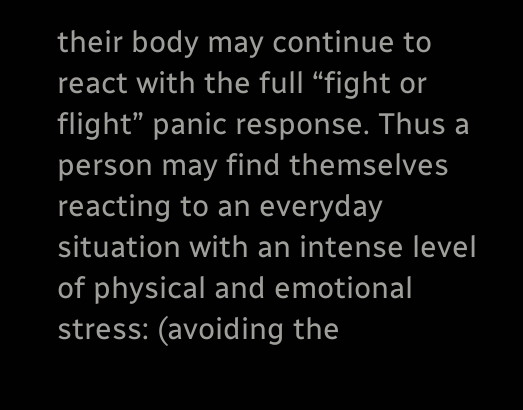their body may continue to react with the full “fight or flight” panic response. Thus a person may find themselves reacting to an everyday situation with an intense level of physical and emotional stress: (avoiding the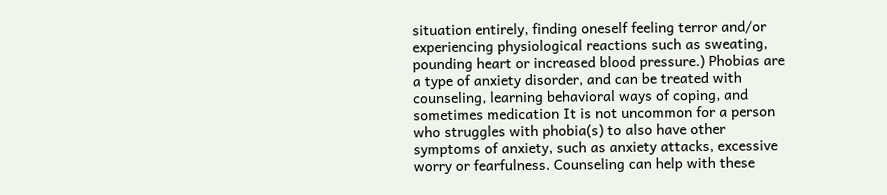situation entirely, finding oneself feeling terror and/or experiencing physiological reactions such as sweating, pounding heart or increased blood pressure.) Phobias are a type of anxiety disorder, and can be treated with counseling, learning behavioral ways of coping, and sometimes medication It is not uncommon for a person who struggles with phobia(s) to also have other symptoms of anxiety, such as anxiety attacks, excessive worry or fearfulness. Counseling can help with these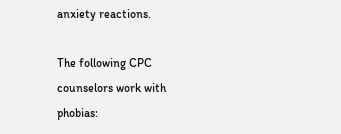anxiety reactions.

The following CPC counselors work with phobias: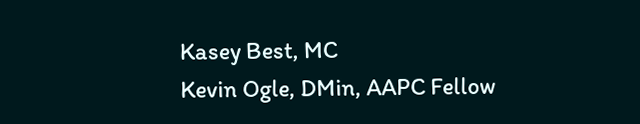Kasey Best, MC
Kevin Ogle, DMin, AAPC Fellow